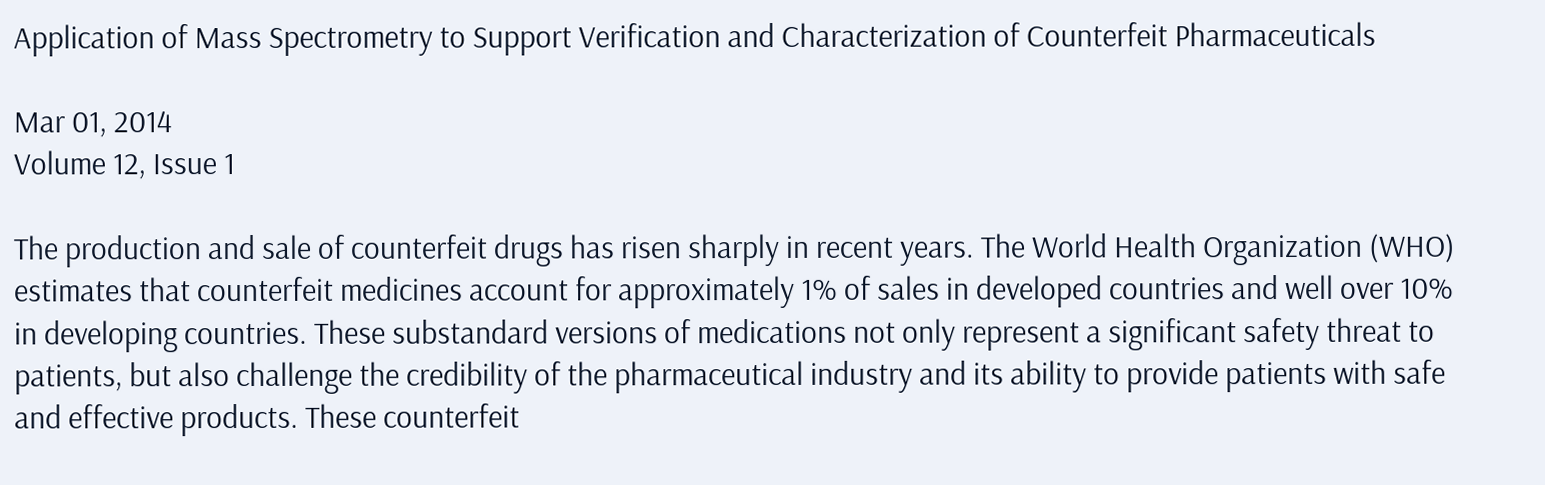Application of Mass Spectrometry to Support Verification and Characterization of Counterfeit Pharmaceuticals

Mar 01, 2014
Volume 12, Issue 1

The production and sale of counterfeit drugs has risen sharply in recent years. The World Health Organization (WHO) estimates that counterfeit medicines account for approximately 1% of sales in developed countries and well over 10% in developing countries. These substandard versions of medications not only represent a significant safety threat to patients, but also challenge the credibility of the pharmaceutical industry and its ability to provide patients with safe and effective products. These counterfeit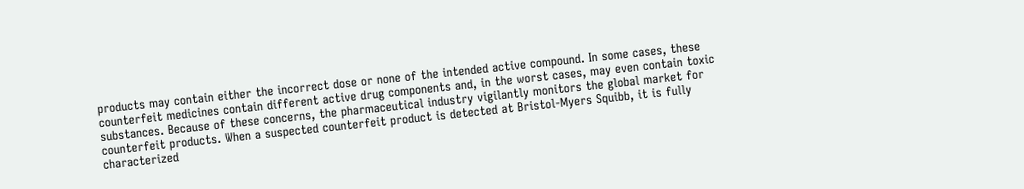products may contain either the incorrect dose or none of the intended active compound. In some cases, these counterfeit medicines contain different active drug components and, in the worst cases, may even contain toxic substances. Because of these concerns, the pharmaceutical industry vigilantly monitors the global market for counterfeit products. When a suspected counterfeit product is detected at Bristol-Myers Squibb, it is fully characterized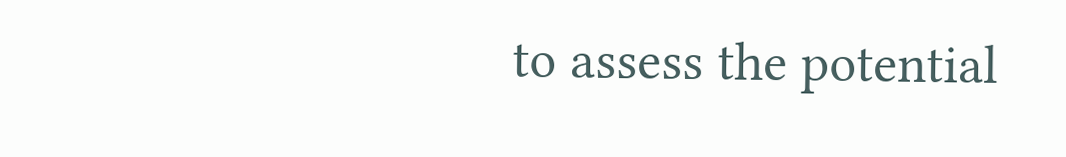to assess the potential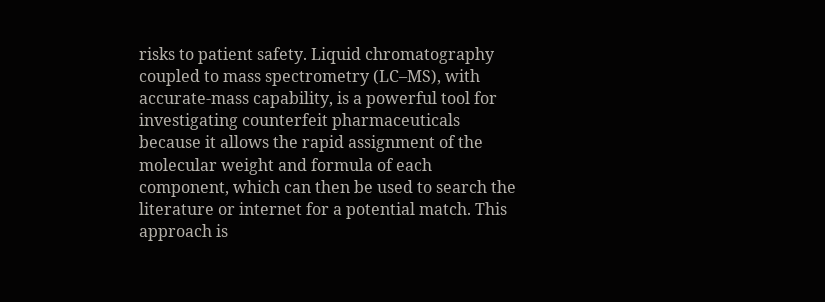risks to patient safety. Liquid chromatography coupled to mass spectrometry (LC–MS), with accurate-mass capability, is a powerful tool for investigating counterfeit pharmaceuticals because it allows the rapid assignment of the molecular weight and formula of each component, which can then be used to search the literature or internet for a potential match. This approach is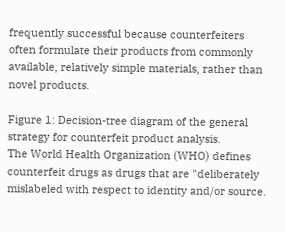frequently successful because counterfeiters often formulate their products from commonly available, relatively simple materials, rather than novel products.

Figure 1: Decision-tree diagram of the general strategy for counterfeit product analysis.
The World Health Organization (WHO) defines counterfeit drugs as drugs that are "deliberately mislabeled with respect to identity and/or source.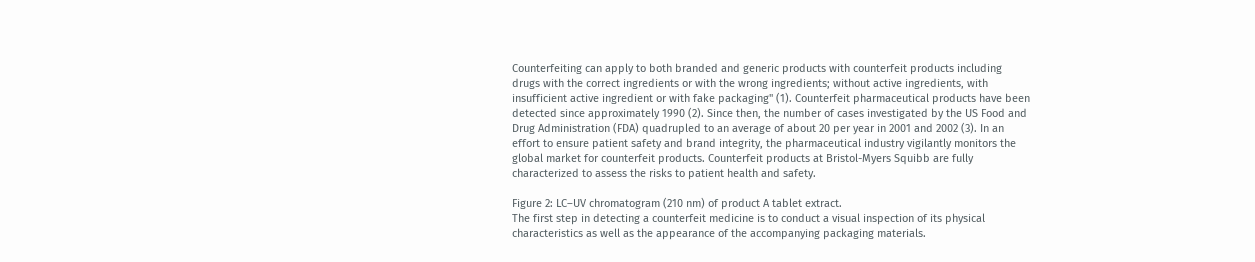Counterfeiting can apply to both branded and generic products with counterfeit products including drugs with the correct ingredients or with the wrong ingredients; without active ingredients, with insufficient active ingredient or with fake packaging" (1). Counterfeit pharmaceutical products have been detected since approximately 1990 (2). Since then, the number of cases investigated by the US Food and Drug Administration (FDA) quadrupled to an average of about 20 per year in 2001 and 2002 (3). In an effort to ensure patient safety and brand integrity, the pharmaceutical industry vigilantly monitors the global market for counterfeit products. Counterfeit products at Bristol-Myers Squibb are fully characterized to assess the risks to patient health and safety.

Figure 2: LC–UV chromatogram (210 nm) of product A tablet extract.
The first step in detecting a counterfeit medicine is to conduct a visual inspection of its physical characteristics as well as the appearance of the accompanying packaging materials.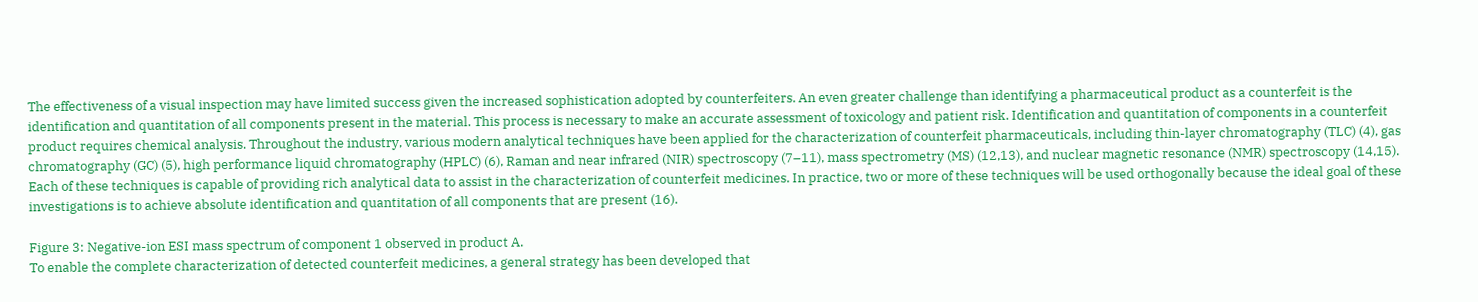The effectiveness of a visual inspection may have limited success given the increased sophistication adopted by counterfeiters. An even greater challenge than identifying a pharmaceutical product as a counterfeit is the identification and quantitation of all components present in the material. This process is necessary to make an accurate assessment of toxicology and patient risk. Identification and quantitation of components in a counterfeit product requires chemical analysis. Throughout the industry, various modern analytical techniques have been applied for the characterization of counterfeit pharmaceuticals, including thin-layer chromatography (TLC) (4), gas chromatography (GC) (5), high performance liquid chromatography (HPLC) (6), Raman and near infrared (NIR) spectroscopy (7–11), mass spectrometry (MS) (12,13), and nuclear magnetic resonance (NMR) spectroscopy (14,15). Each of these techniques is capable of providing rich analytical data to assist in the characterization of counterfeit medicines. In practice, two or more of these techniques will be used orthogonally because the ideal goal of these investigations is to achieve absolute identification and quantitation of all components that are present (16).

Figure 3: Negative-ion ESI mass spectrum of component 1 observed in product A.
To enable the complete characterization of detected counterfeit medicines, a general strategy has been developed that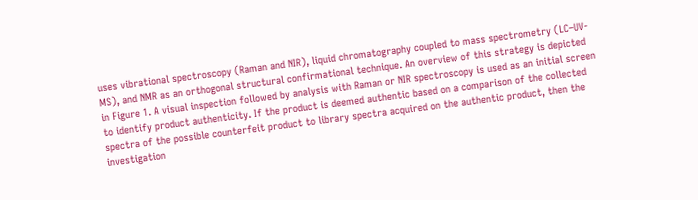uses vibrational spectroscopy (Raman and NIR), liquid chromatography coupled to mass spectrometry (LC–UV-MS), and NMR as an orthogonal structural confirmational technique. An overview of this strategy is depicted in Figure 1. A visual inspection followed by analysis with Raman or NIR spectroscopy is used as an initial screen to identify product authenticity. If the product is deemed authentic based on a comparison of the collected spectra of the possible counterfeit product to library spectra acquired on the authentic product, then the investigation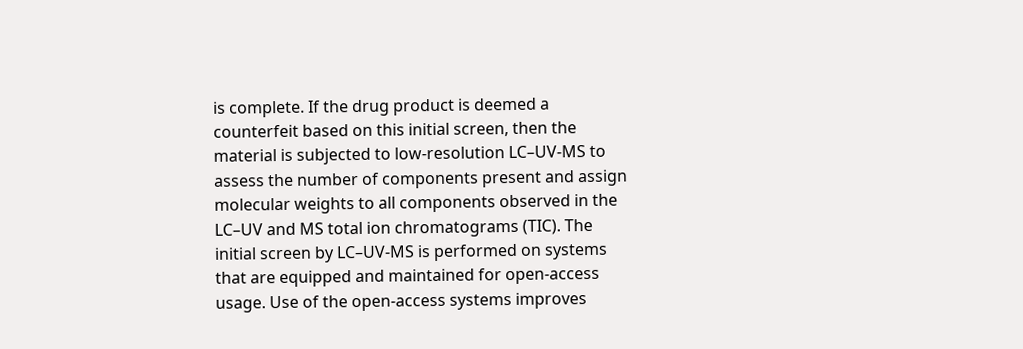is complete. If the drug product is deemed a counterfeit based on this initial screen, then the material is subjected to low-resolution LC–UV-MS to assess the number of components present and assign molecular weights to all components observed in the LC–UV and MS total ion chromatograms (TIC). The initial screen by LC–UV-MS is performed on systems that are equipped and maintained for open-access usage. Use of the open-access systems improves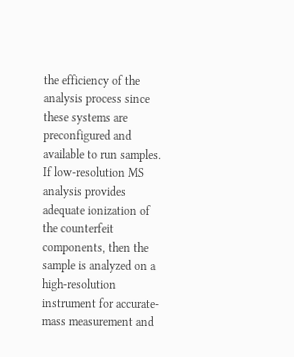the efficiency of the analysis process since these systems are preconfigured and available to run samples. If low-resolution MS analysis provides adequate ionization of the counterfeit components, then the sample is analyzed on a high-resolution instrument for accurate-mass measurement and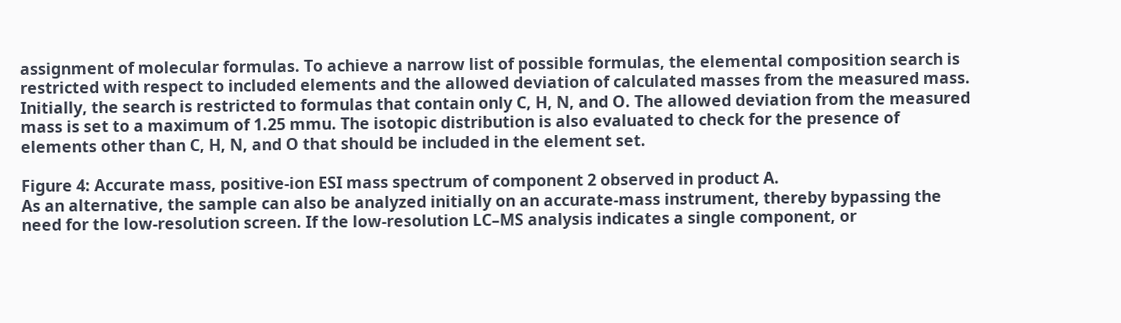assignment of molecular formulas. To achieve a narrow list of possible formulas, the elemental composition search is restricted with respect to included elements and the allowed deviation of calculated masses from the measured mass. Initially, the search is restricted to formulas that contain only C, H, N, and O. The allowed deviation from the measured mass is set to a maximum of 1.25 mmu. The isotopic distribution is also evaluated to check for the presence of elements other than C, H, N, and O that should be included in the element set.

Figure 4: Accurate mass, positive-ion ESI mass spectrum of component 2 observed in product A.
As an alternative, the sample can also be analyzed initially on an accurate-mass instrument, thereby bypassing the need for the low-resolution screen. If the low-resolution LC–MS analysis indicates a single component, or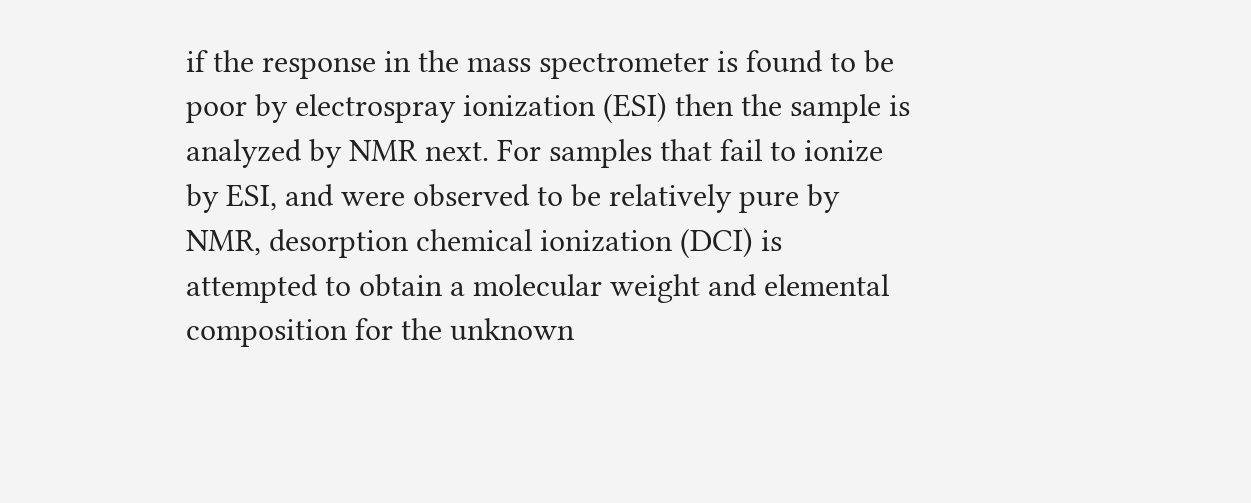if the response in the mass spectrometer is found to be poor by electrospray ionization (ESI) then the sample is analyzed by NMR next. For samples that fail to ionize by ESI, and were observed to be relatively pure by NMR, desorption chemical ionization (DCI) is attempted to obtain a molecular weight and elemental composition for the unknown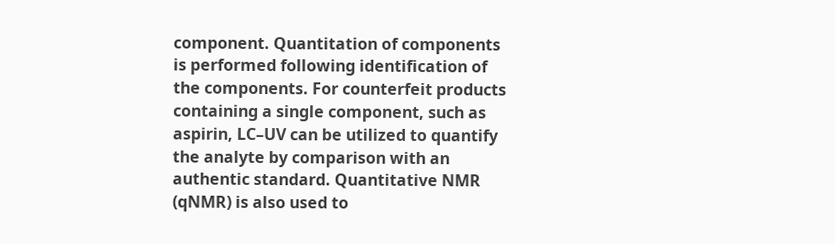component. Quantitation of components is performed following identification of the components. For counterfeit products containing a single component, such as aspirin, LC–UV can be utilized to quantify the analyte by comparison with an authentic standard. Quantitative NMR (qNMR) is also used to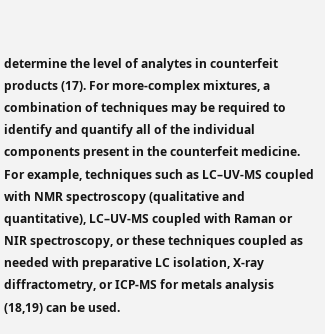determine the level of analytes in counterfeit products (17). For more-complex mixtures, a combination of techniques may be required to identify and quantify all of the individual components present in the counterfeit medicine. For example, techniques such as LC–UV-MS coupled with NMR spectroscopy (qualitative and quantitative), LC–UV-MS coupled with Raman or NIR spectroscopy, or these techniques coupled as needed with preparative LC isolation, X-ray diffractometry, or ICP-MS for metals analysis (18,19) can be used.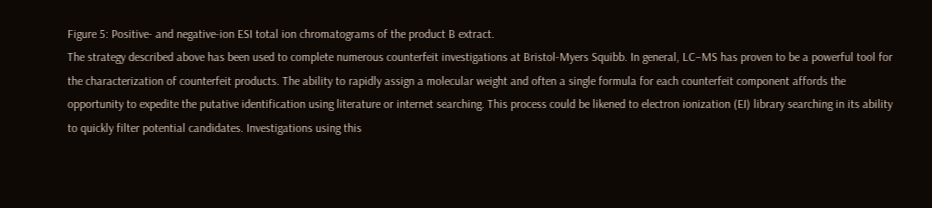Figure 5: Positive- and negative-ion ESI total ion chromatograms of the product B extract.
The strategy described above has been used to complete numerous counterfeit investigations at Bristol-Myers Squibb. In general, LC–MS has proven to be a powerful tool for the characterization of counterfeit products. The ability to rapidly assign a molecular weight and often a single formula for each counterfeit component affords the opportunity to expedite the putative identification using literature or internet searching. This process could be likened to electron ionization (EI) library searching in its ability to quickly filter potential candidates. Investigations using this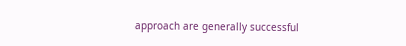approach are generally successful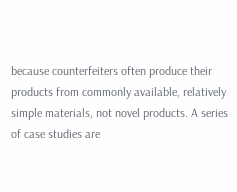because counterfeiters often produce their products from commonly available, relatively simple materials, not novel products. A series of case studies are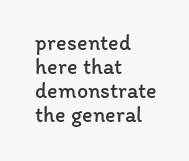presented here that demonstrate the general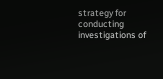strategy for conducting investigations of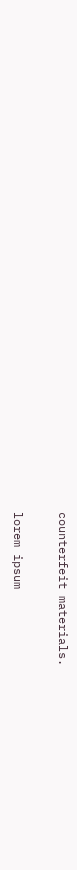counterfeit materials.

lorem ipsum